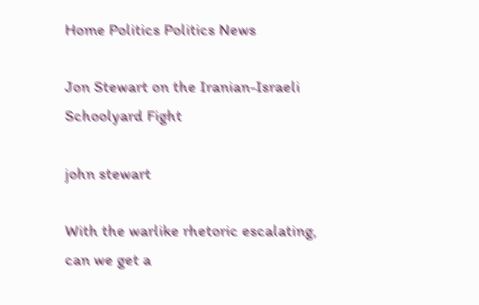Home Politics Politics News

Jon Stewart on the Iranian-Israeli Schoolyard Fight

john stewart

With the warlike rhetoric escalating, can we get a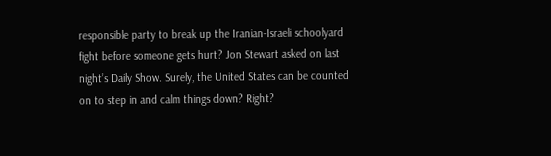responsible party to break up the Iranian-Israeli schoolyard fight before someone gets hurt? Jon Stewart asked on last night’s Daily Show. Surely, the United States can be counted on to step in and calm things down? Right?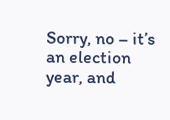Sorry, no – it’s an election year, and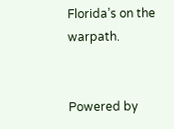Florida’s on the warpath.


Powered by